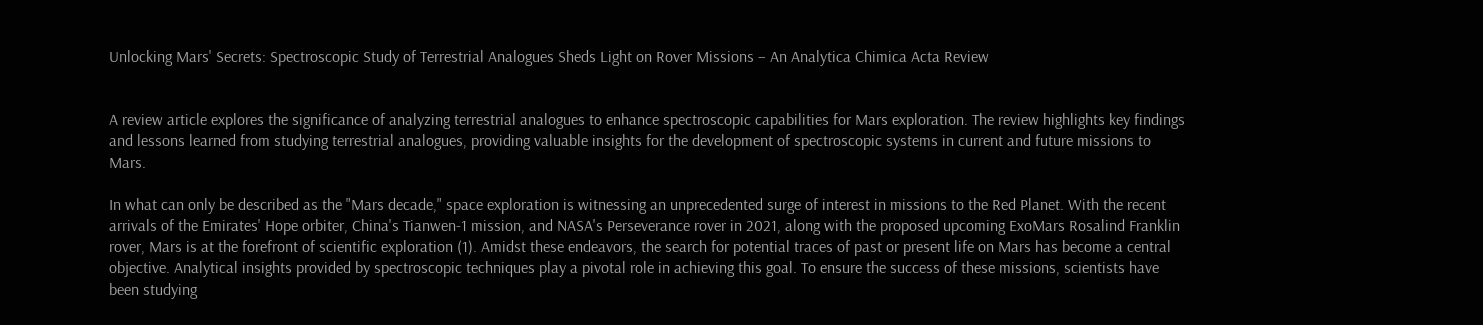Unlocking Mars' Secrets: Spectroscopic Study of Terrestrial Analogues Sheds Light on Rover Missions – An Analytica Chimica Acta Review


A review article explores the significance of analyzing terrestrial analogues to enhance spectroscopic capabilities for Mars exploration. The review highlights key findings and lessons learned from studying terrestrial analogues, providing valuable insights for the development of spectroscopic systems in current and future missions to Mars.

In what can only be described as the "Mars decade," space exploration is witnessing an unprecedented surge of interest in missions to the Red Planet. With the recent arrivals of the Emirates' Hope orbiter, China's Tianwen-1 mission, and NASA's Perseverance rover in 2021, along with the proposed upcoming ExoMars Rosalind Franklin rover, Mars is at the forefront of scientific exploration (1). Amidst these endeavors, the search for potential traces of past or present life on Mars has become a central objective. Analytical insights provided by spectroscopic techniques play a pivotal role in achieving this goal. To ensure the success of these missions, scientists have been studying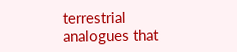terrestrial analogues that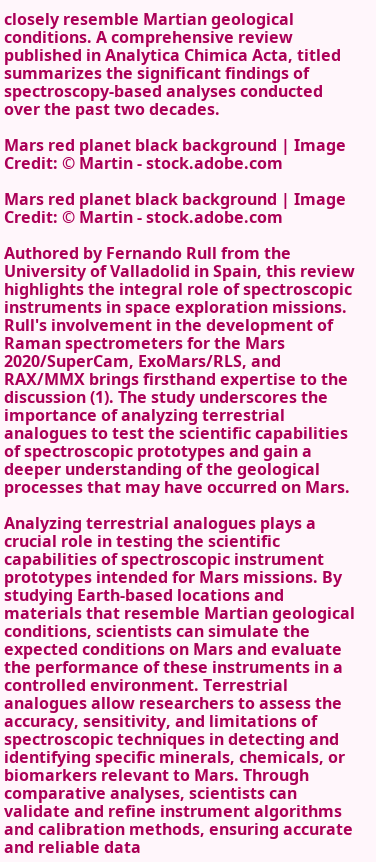closely resemble Martian geological conditions. A comprehensive review published in Analytica Chimica Acta, titled summarizes the significant findings of spectroscopy-based analyses conducted over the past two decades.

Mars red planet black background | Image Credit: © Martin - stock.adobe.com

Mars red planet black background | Image Credit: © Martin - stock.adobe.com

Authored by Fernando Rull from the University of Valladolid in Spain, this review highlights the integral role of spectroscopic instruments in space exploration missions. Rull's involvement in the development of Raman spectrometers for the Mars 2020/SuperCam, ExoMars/RLS, and RAX/MMX brings firsthand expertise to the discussion (1). The study underscores the importance of analyzing terrestrial analogues to test the scientific capabilities of spectroscopic prototypes and gain a deeper understanding of the geological processes that may have occurred on Mars.

Analyzing terrestrial analogues plays a crucial role in testing the scientific capabilities of spectroscopic instrument prototypes intended for Mars missions. By studying Earth-based locations and materials that resemble Martian geological conditions, scientists can simulate the expected conditions on Mars and evaluate the performance of these instruments in a controlled environment. Terrestrial analogues allow researchers to assess the accuracy, sensitivity, and limitations of spectroscopic techniques in detecting and identifying specific minerals, chemicals, or biomarkers relevant to Mars. Through comparative analyses, scientists can validate and refine instrument algorithms and calibration methods, ensuring accurate and reliable data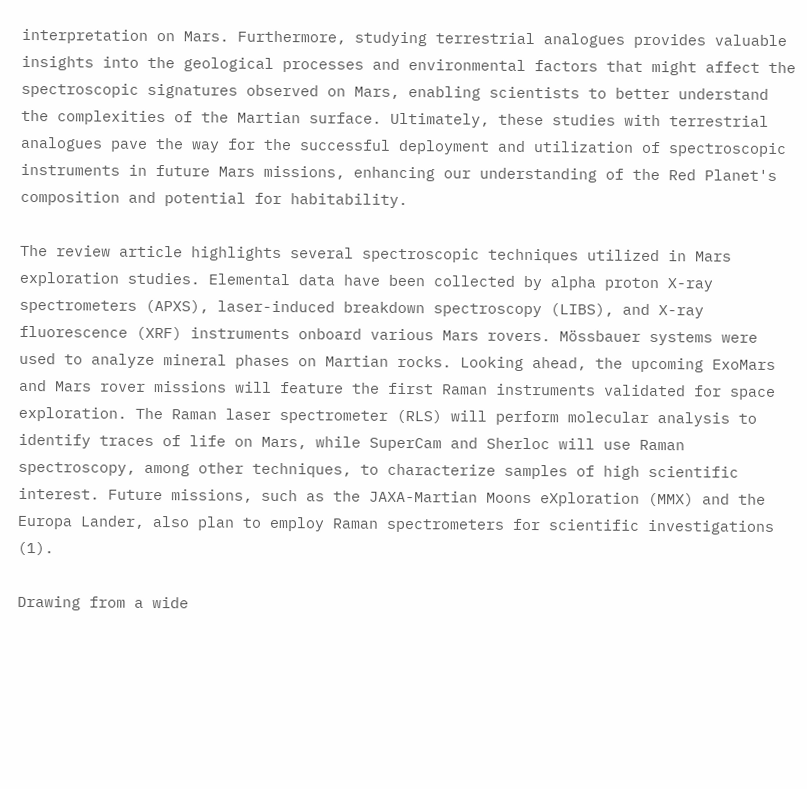interpretation on Mars. Furthermore, studying terrestrial analogues provides valuable insights into the geological processes and environmental factors that might affect the spectroscopic signatures observed on Mars, enabling scientists to better understand the complexities of the Martian surface. Ultimately, these studies with terrestrial analogues pave the way for the successful deployment and utilization of spectroscopic instruments in future Mars missions, enhancing our understanding of the Red Planet's composition and potential for habitability.

The review article highlights several spectroscopic techniques utilized in Mars exploration studies. Elemental data have been collected by alpha proton X-ray spectrometers (APXS), laser-induced breakdown spectroscopy (LIBS), and X-ray fluorescence (XRF) instruments onboard various Mars rovers. Mössbauer systems were used to analyze mineral phases on Martian rocks. Looking ahead, the upcoming ExoMars and Mars rover missions will feature the first Raman instruments validated for space exploration. The Raman laser spectrometer (RLS) will perform molecular analysis to identify traces of life on Mars, while SuperCam and Sherloc will use Raman spectroscopy, among other techniques, to characterize samples of high scientific interest. Future missions, such as the JAXA-Martian Moons eXploration (MMX) and the Europa Lander, also plan to employ Raman spectrometers for scientific investigations (1).

Drawing from a wide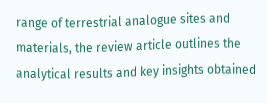range of terrestrial analogue sites and materials, the review article outlines the analytical results and key insights obtained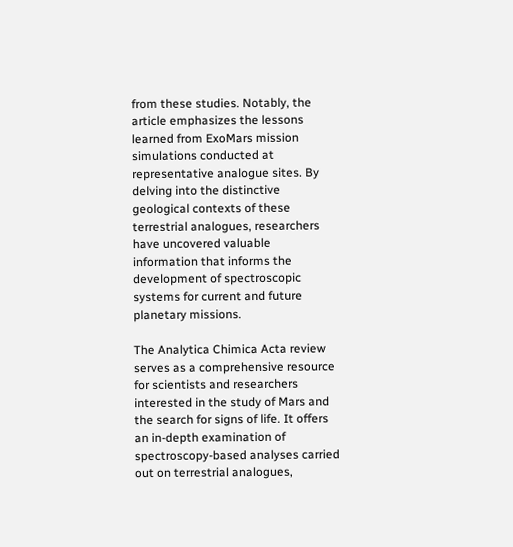from these studies. Notably, the article emphasizes the lessons learned from ExoMars mission simulations conducted at representative analogue sites. By delving into the distinctive geological contexts of these terrestrial analogues, researchers have uncovered valuable information that informs the development of spectroscopic systems for current and future planetary missions.

The Analytica Chimica Acta review serves as a comprehensive resource for scientists and researchers interested in the study of Mars and the search for signs of life. It offers an in-depth examination of spectroscopy-based analyses carried out on terrestrial analogues,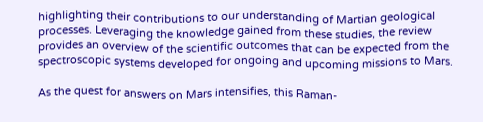highlighting their contributions to our understanding of Martian geological processes. Leveraging the knowledge gained from these studies, the review provides an overview of the scientific outcomes that can be expected from the spectroscopic systems developed for ongoing and upcoming missions to Mars.

As the quest for answers on Mars intensifies, this Raman-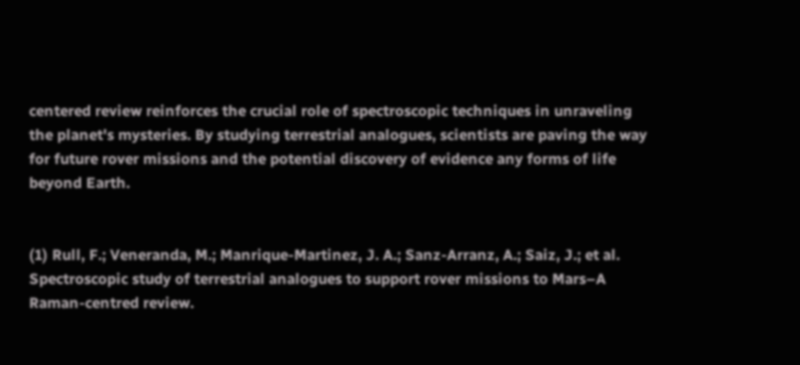centered review reinforces the crucial role of spectroscopic techniques in unraveling the planet's mysteries. By studying terrestrial analogues, scientists are paving the way for future rover missions and the potential discovery of evidence any forms of life beyond Earth.


(1) Rull, F.; Veneranda, M.; Manrique-Martinez, J. A.; Sanz-Arranz, A.; Saiz, J.; et al. Spectroscopic study of terrestrial analogues to support rover missions to Mars–A Raman-centred review.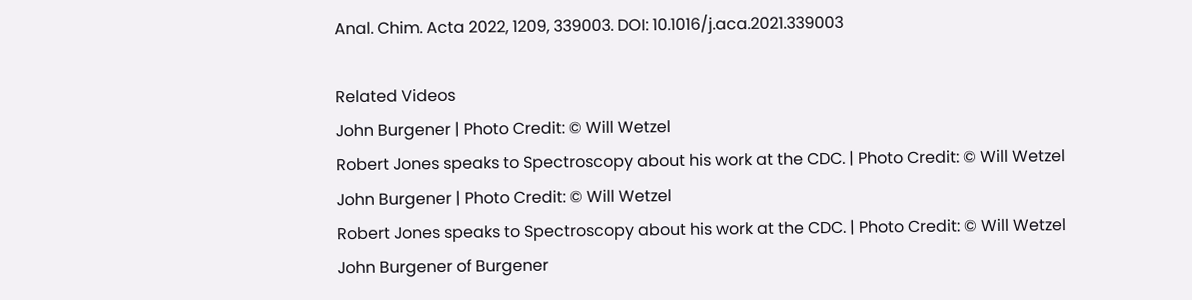Anal. Chim. Acta 2022, 1209, 339003. DOI: 10.1016/j.aca.2021.339003

Related Videos
John Burgener | Photo Credit: © Will Wetzel
Robert Jones speaks to Spectroscopy about his work at the CDC. | Photo Credit: © Will Wetzel
John Burgener | Photo Credit: © Will Wetzel
Robert Jones speaks to Spectroscopy about his work at the CDC. | Photo Credit: © Will Wetzel
John Burgener of Burgener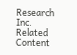Research Inc.
Related Content